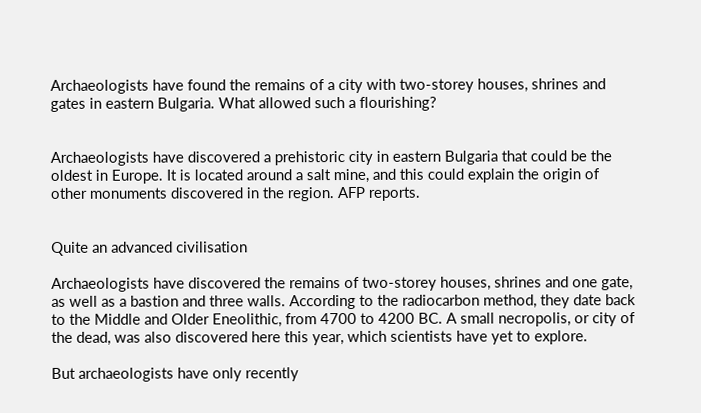Archaeologists have found the remains of a city with two-storey houses, shrines and gates in eastern Bulgaria. What allowed such a flourishing?


Archaeologists have discovered a prehistoric city in eastern Bulgaria that could be the oldest in Europe. It is located around a salt mine, and this could explain the origin of other monuments discovered in the region. AFP reports.


Quite an advanced civilisation

Archaeologists have discovered the remains of two-storey houses, shrines and one gate, as well as a bastion and three walls. According to the radiocarbon method, they date back to the Middle and Older Eneolithic, from 4700 to 4200 BC. A small necropolis, or city of the dead, was also discovered here this year, which scientists have yet to explore.

But archaeologists have only recently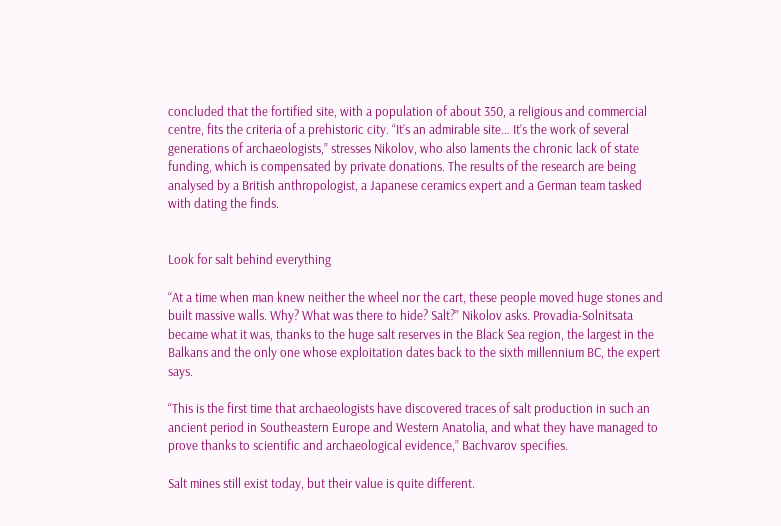concluded that the fortified site, with a population of about 350, a religious and commercial centre, fits the criteria of a prehistoric city. “It’s an admirable site… It’s the work of several generations of archaeologists,” stresses Nikolov, who also laments the chronic lack of state funding, which is compensated by private donations. The results of the research are being analysed by a British anthropologist, a Japanese ceramics expert and a German team tasked with dating the finds.


Look for salt behind everything

“At a time when man knew neither the wheel nor the cart, these people moved huge stones and built massive walls. Why? What was there to hide? Salt?” Nikolov asks. Provadia-Solnitsata became what it was, thanks to the huge salt reserves in the Black Sea region, the largest in the Balkans and the only one whose exploitation dates back to the sixth millennium BC, the expert says.

“This is the first time that archaeologists have discovered traces of salt production in such an ancient period in Southeastern Europe and Western Anatolia, and what they have managed to prove thanks to scientific and archaeological evidence,” Bachvarov specifies.

Salt mines still exist today, but their value is quite different.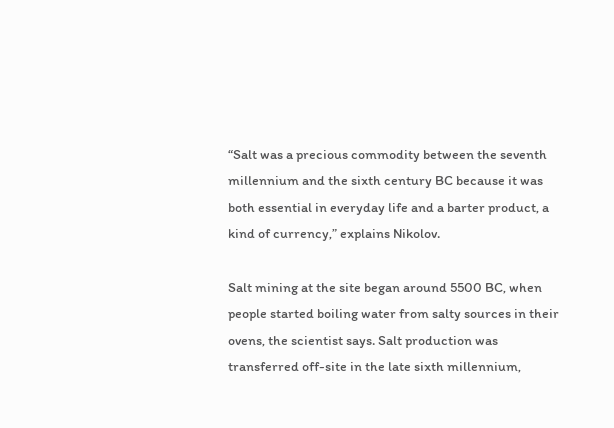“Salt was a precious commodity between the seventh millennium and the sixth century BC because it was both essential in everyday life and a barter product, a kind of currency,” explains Nikolov.

Salt mining at the site began around 5500 BC, when people started boiling water from salty sources in their ovens, the scientist says. Salt production was transferred off-site in the late sixth millennium,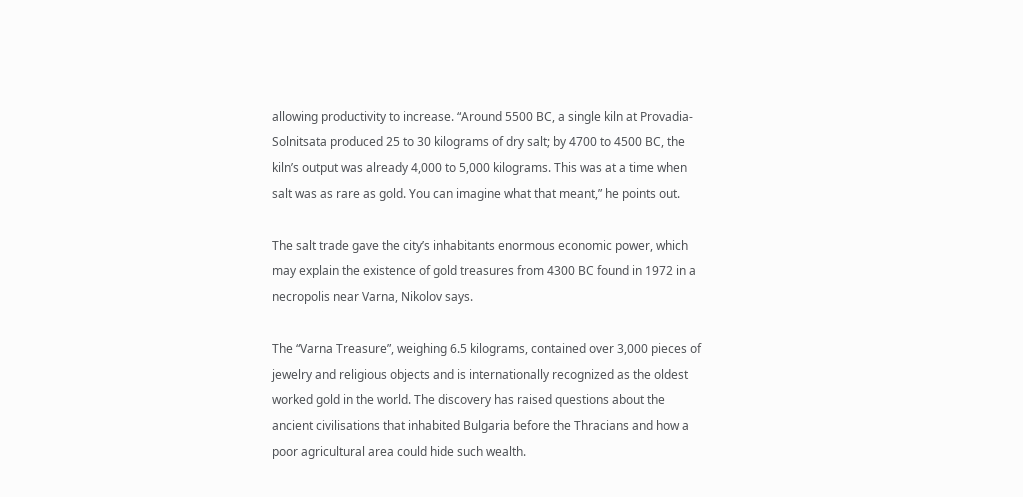allowing productivity to increase. “Around 5500 BC, a single kiln at Provadia-Solnitsata produced 25 to 30 kilograms of dry salt; by 4700 to 4500 BC, the kiln’s output was already 4,000 to 5,000 kilograms. This was at a time when salt was as rare as gold. You can imagine what that meant,” he points out.

The salt trade gave the city’s inhabitants enormous economic power, which may explain the existence of gold treasures from 4300 BC found in 1972 in a necropolis near Varna, Nikolov says.

The “Varna Treasure”, weighing 6.5 kilograms, contained over 3,000 pieces of jewelry and religious objects and is internationally recognized as the oldest worked gold in the world. The discovery has raised questions about the ancient civilisations that inhabited Bulgaria before the Thracians and how a poor agricultural area could hide such wealth.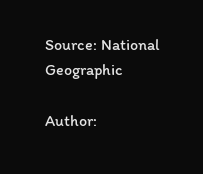Source: National Geographic

Author: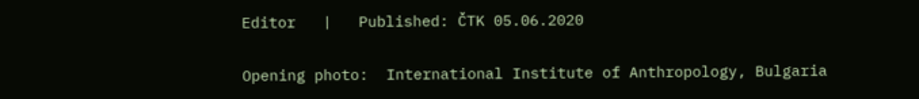Editor   |   Published: ČTK 05.06.2020

Opening photo:  International Institute of Anthropology, Bulgaria